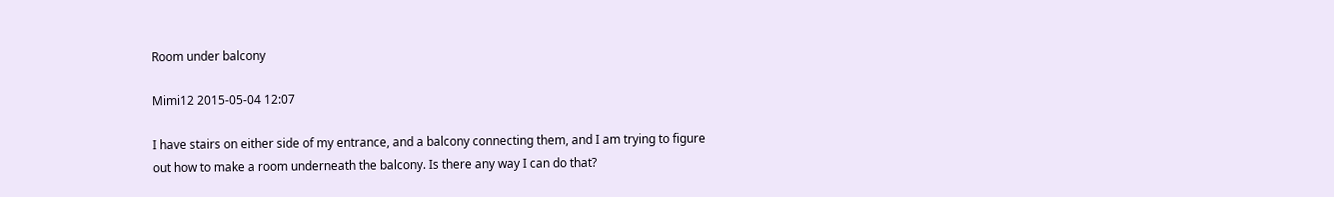Room under balcony

Mimi12 2015-05-04 12:07

I have stairs on either side of my entrance, and a balcony connecting them, and I am trying to figure out how to make a room underneath the balcony. Is there any way I can do that?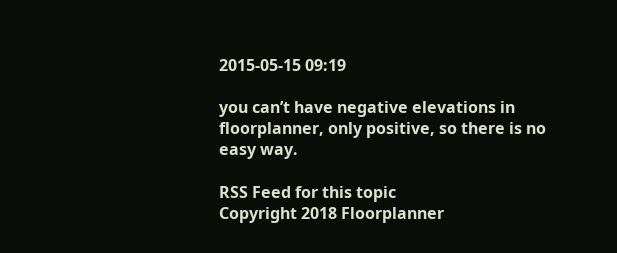2015-05-15 09:19

you can’t have negative elevations in floorplanner, only positive, so there is no easy way.

RSS Feed for this topic
Copyright 2018 Floorplanner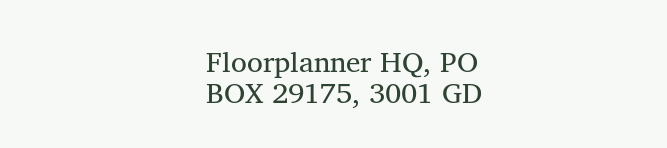Floorplanner HQ, PO BOX 29175, 3001 GD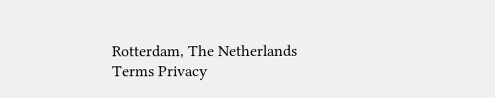Rotterdam, The Netherlands Terms Privacy